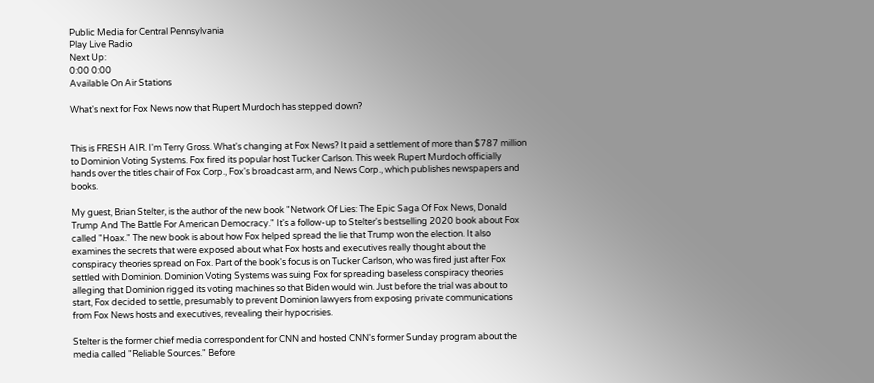Public Media for Central Pennsylvania
Play Live Radio
Next Up:
0:00 0:00
Available On Air Stations

What's next for Fox News now that Rupert Murdoch has stepped down?


This is FRESH AIR. I'm Terry Gross. What's changing at Fox News? It paid a settlement of more than $787 million to Dominion Voting Systems. Fox fired its popular host Tucker Carlson. This week Rupert Murdoch officially hands over the titles chair of Fox Corp., Fox's broadcast arm, and News Corp., which publishes newspapers and books.

My guest, Brian Stelter, is the author of the new book "Network Of Lies: The Epic Saga Of Fox News, Donald Trump And The Battle For American Democracy." It's a follow-up to Stelter's bestselling 2020 book about Fox called "Hoax." The new book is about how Fox helped spread the lie that Trump won the election. It also examines the secrets that were exposed about what Fox hosts and executives really thought about the conspiracy theories spread on Fox. Part of the book's focus is on Tucker Carlson, who was fired just after Fox settled with Dominion. Dominion Voting Systems was suing Fox for spreading baseless conspiracy theories alleging that Dominion rigged its voting machines so that Biden would win. Just before the trial was about to start, Fox decided to settle, presumably to prevent Dominion lawyers from exposing private communications from Fox News hosts and executives, revealing their hypocrisies.

Stelter is the former chief media correspondent for CNN and hosted CNN's former Sunday program about the media called "Reliable Sources." Before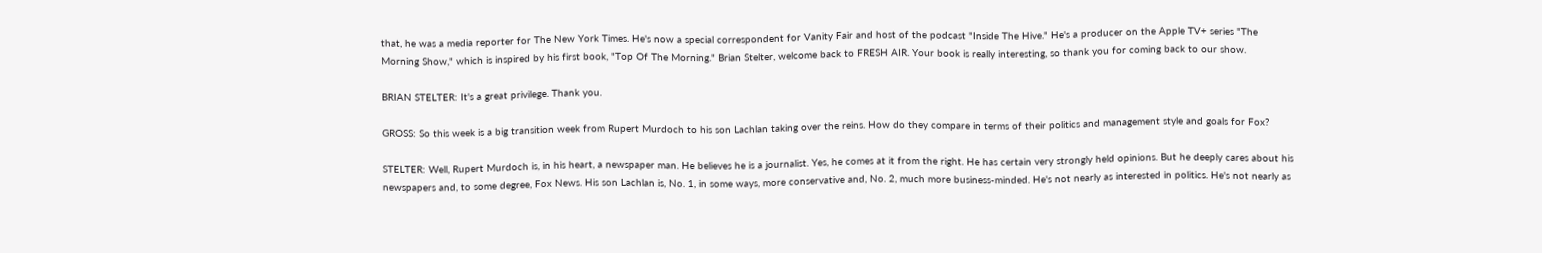that, he was a media reporter for The New York Times. He's now a special correspondent for Vanity Fair and host of the podcast "Inside The Hive." He's a producer on the Apple TV+ series "The Morning Show," which is inspired by his first book, "Top Of The Morning." Brian Stelter, welcome back to FRESH AIR. Your book is really interesting, so thank you for coming back to our show.

BRIAN STELTER: It's a great privilege. Thank you.

GROSS: So this week is a big transition week from Rupert Murdoch to his son Lachlan taking over the reins. How do they compare in terms of their politics and management style and goals for Fox?

STELTER: Well, Rupert Murdoch is, in his heart, a newspaper man. He believes he is a journalist. Yes, he comes at it from the right. He has certain very strongly held opinions. But he deeply cares about his newspapers and, to some degree, Fox News. His son Lachlan is, No. 1, in some ways, more conservative and, No. 2, much more business-minded. He's not nearly as interested in politics. He's not nearly as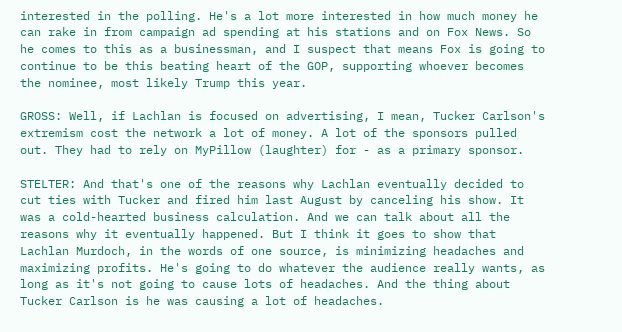interested in the polling. He's a lot more interested in how much money he can rake in from campaign ad spending at his stations and on Fox News. So he comes to this as a businessman, and I suspect that means Fox is going to continue to be this beating heart of the GOP, supporting whoever becomes the nominee, most likely Trump this year.

GROSS: Well, if Lachlan is focused on advertising, I mean, Tucker Carlson's extremism cost the network a lot of money. A lot of the sponsors pulled out. They had to rely on MyPillow (laughter) for - as a primary sponsor.

STELTER: And that's one of the reasons why Lachlan eventually decided to cut ties with Tucker and fired him last August by canceling his show. It was a cold-hearted business calculation. And we can talk about all the reasons why it eventually happened. But I think it goes to show that Lachlan Murdoch, in the words of one source, is minimizing headaches and maximizing profits. He's going to do whatever the audience really wants, as long as it's not going to cause lots of headaches. And the thing about Tucker Carlson is he was causing a lot of headaches.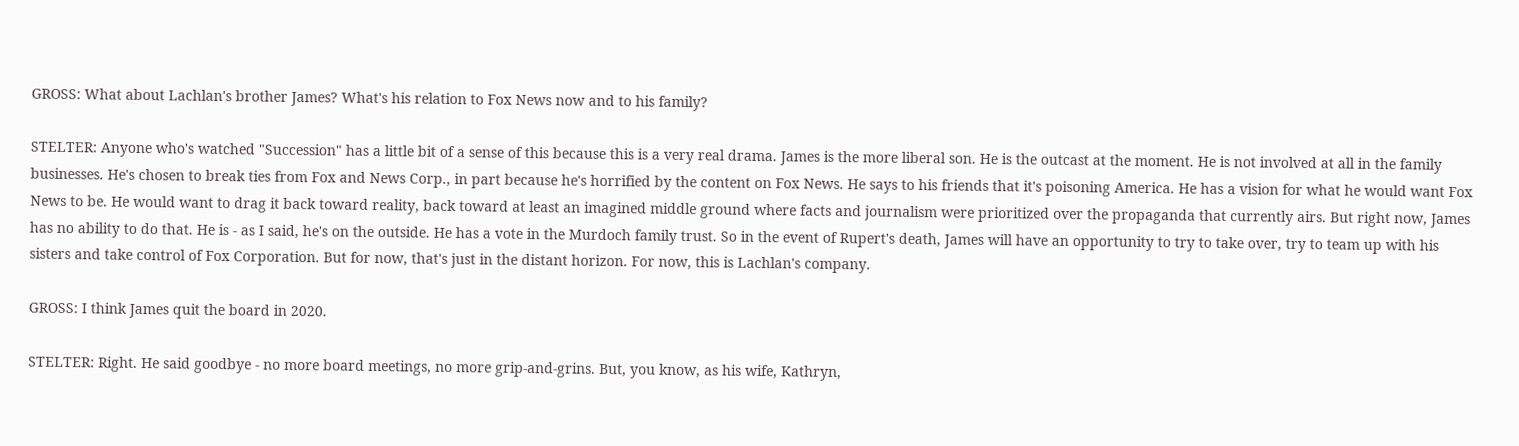GROSS: What about Lachlan's brother James? What's his relation to Fox News now and to his family?

STELTER: Anyone who's watched "Succession" has a little bit of a sense of this because this is a very real drama. James is the more liberal son. He is the outcast at the moment. He is not involved at all in the family businesses. He's chosen to break ties from Fox and News Corp., in part because he's horrified by the content on Fox News. He says to his friends that it's poisoning America. He has a vision for what he would want Fox News to be. He would want to drag it back toward reality, back toward at least an imagined middle ground where facts and journalism were prioritized over the propaganda that currently airs. But right now, James has no ability to do that. He is - as I said, he's on the outside. He has a vote in the Murdoch family trust. So in the event of Rupert's death, James will have an opportunity to try to take over, try to team up with his sisters and take control of Fox Corporation. But for now, that's just in the distant horizon. For now, this is Lachlan's company.

GROSS: I think James quit the board in 2020.

STELTER: Right. He said goodbye - no more board meetings, no more grip-and-grins. But, you know, as his wife, Kathryn,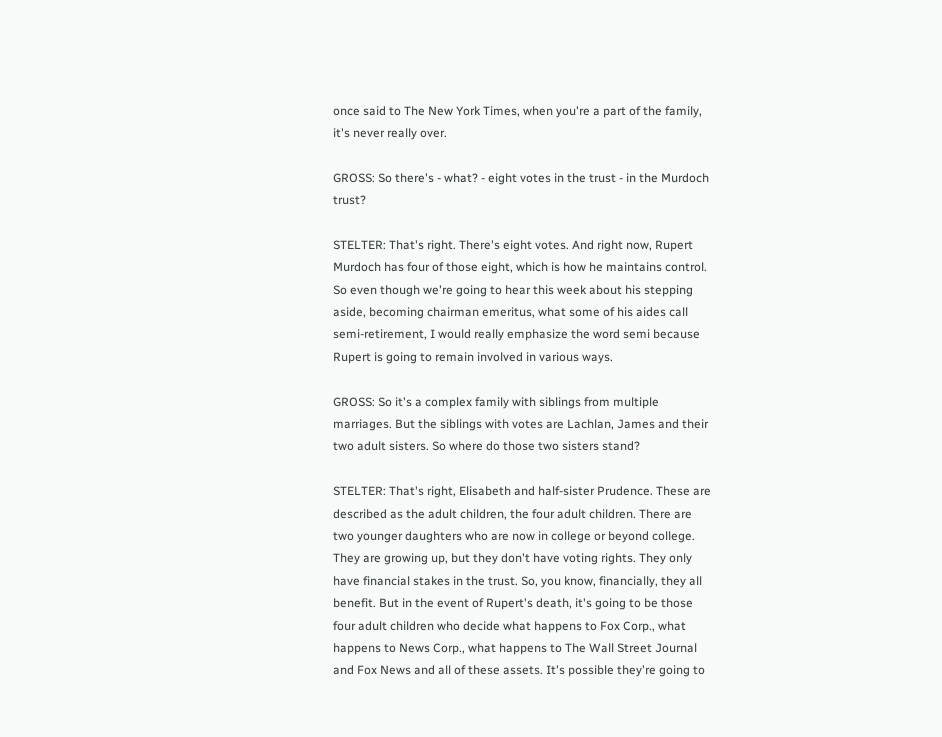once said to The New York Times, when you're a part of the family, it's never really over.

GROSS: So there's - what? - eight votes in the trust - in the Murdoch trust?

STELTER: That's right. There's eight votes. And right now, Rupert Murdoch has four of those eight, which is how he maintains control. So even though we're going to hear this week about his stepping aside, becoming chairman emeritus, what some of his aides call semi-retirement, I would really emphasize the word semi because Rupert is going to remain involved in various ways.

GROSS: So it's a complex family with siblings from multiple marriages. But the siblings with votes are Lachlan, James and their two adult sisters. So where do those two sisters stand?

STELTER: That's right, Elisabeth and half-sister Prudence. These are described as the adult children, the four adult children. There are two younger daughters who are now in college or beyond college. They are growing up, but they don't have voting rights. They only have financial stakes in the trust. So, you know, financially, they all benefit. But in the event of Rupert's death, it's going to be those four adult children who decide what happens to Fox Corp., what happens to News Corp., what happens to The Wall Street Journal and Fox News and all of these assets. It's possible they're going to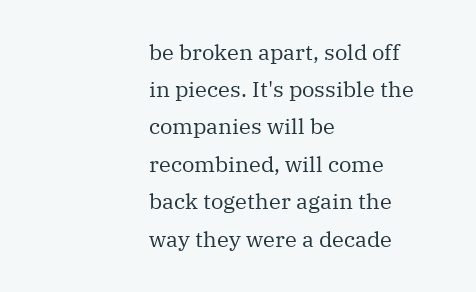be broken apart, sold off in pieces. It's possible the companies will be recombined, will come back together again the way they were a decade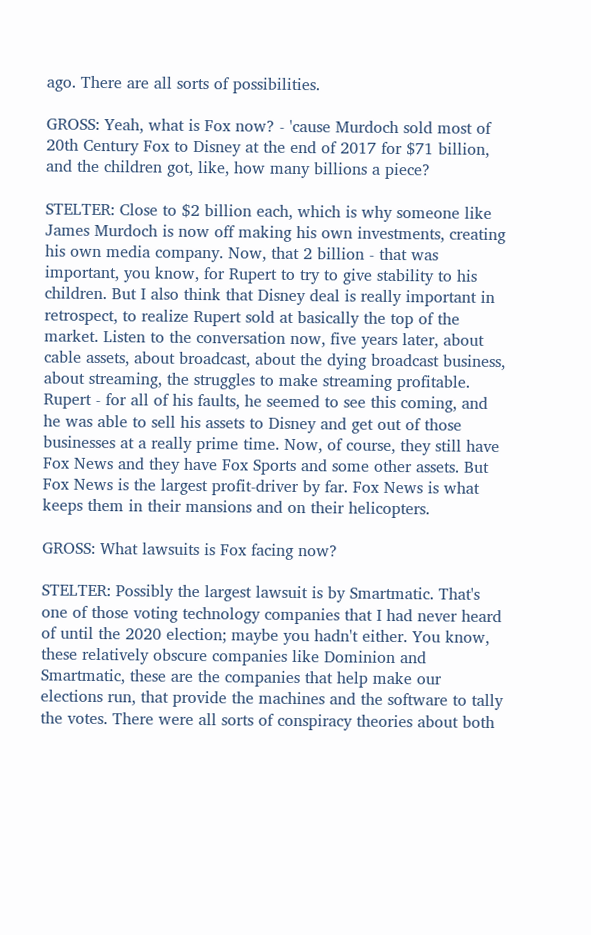ago. There are all sorts of possibilities.

GROSS: Yeah, what is Fox now? - 'cause Murdoch sold most of 20th Century Fox to Disney at the end of 2017 for $71 billion, and the children got, like, how many billions a piece?

STELTER: Close to $2 billion each, which is why someone like James Murdoch is now off making his own investments, creating his own media company. Now, that 2 billion - that was important, you know, for Rupert to try to give stability to his children. But I also think that Disney deal is really important in retrospect, to realize Rupert sold at basically the top of the market. Listen to the conversation now, five years later, about cable assets, about broadcast, about the dying broadcast business, about streaming, the struggles to make streaming profitable. Rupert - for all of his faults, he seemed to see this coming, and he was able to sell his assets to Disney and get out of those businesses at a really prime time. Now, of course, they still have Fox News and they have Fox Sports and some other assets. But Fox News is the largest profit-driver by far. Fox News is what keeps them in their mansions and on their helicopters.

GROSS: What lawsuits is Fox facing now?

STELTER: Possibly the largest lawsuit is by Smartmatic. That's one of those voting technology companies that I had never heard of until the 2020 election; maybe you hadn't either. You know, these relatively obscure companies like Dominion and Smartmatic, these are the companies that help make our elections run, that provide the machines and the software to tally the votes. There were all sorts of conspiracy theories about both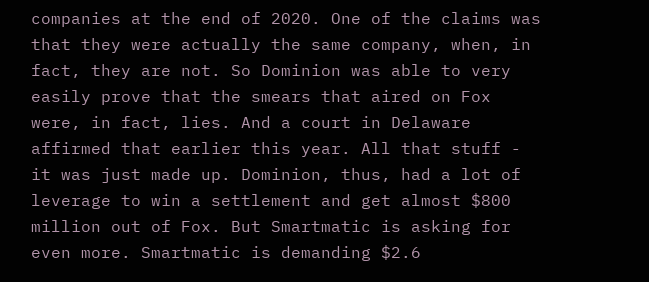companies at the end of 2020. One of the claims was that they were actually the same company, when, in fact, they are not. So Dominion was able to very easily prove that the smears that aired on Fox were, in fact, lies. And a court in Delaware affirmed that earlier this year. All that stuff - it was just made up. Dominion, thus, had a lot of leverage to win a settlement and get almost $800 million out of Fox. But Smartmatic is asking for even more. Smartmatic is demanding $2.6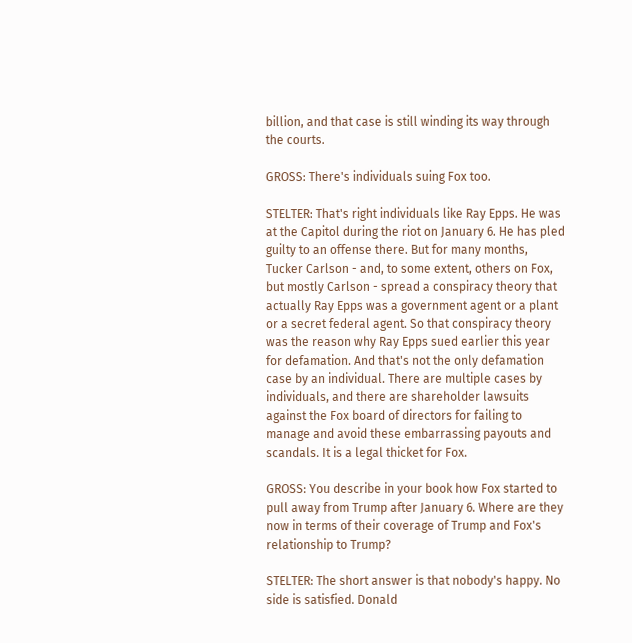billion, and that case is still winding its way through the courts.

GROSS: There's individuals suing Fox too.

STELTER: That's right individuals like Ray Epps. He was at the Capitol during the riot on January 6. He has pled guilty to an offense there. But for many months, Tucker Carlson - and, to some extent, others on Fox, but mostly Carlson - spread a conspiracy theory that actually Ray Epps was a government agent or a plant or a secret federal agent. So that conspiracy theory was the reason why Ray Epps sued earlier this year for defamation. And that's not the only defamation case by an individual. There are multiple cases by individuals, and there are shareholder lawsuits against the Fox board of directors for failing to manage and avoid these embarrassing payouts and scandals. It is a legal thicket for Fox.

GROSS: You describe in your book how Fox started to pull away from Trump after January 6. Where are they now in terms of their coverage of Trump and Fox's relationship to Trump?

STELTER: The short answer is that nobody's happy. No side is satisfied. Donald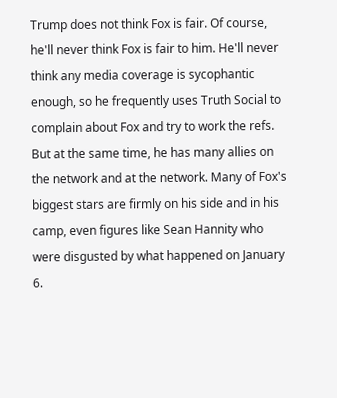Trump does not think Fox is fair. Of course, he'll never think Fox is fair to him. He'll never think any media coverage is sycophantic enough, so he frequently uses Truth Social to complain about Fox and try to work the refs. But at the same time, he has many allies on the network and at the network. Many of Fox's biggest stars are firmly on his side and in his camp, even figures like Sean Hannity who were disgusted by what happened on January 6.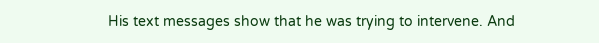His text messages show that he was trying to intervene. And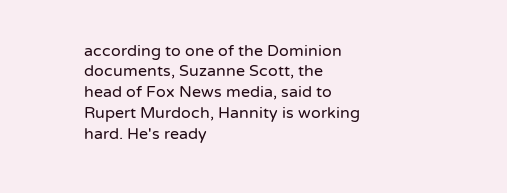according to one of the Dominion documents, Suzanne Scott, the head of Fox News media, said to Rupert Murdoch, Hannity is working hard. He's ready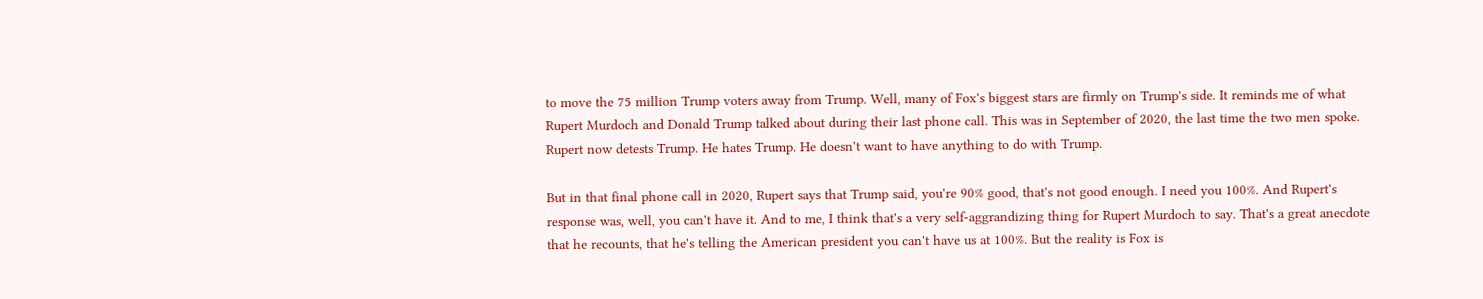to move the 75 million Trump voters away from Trump. Well, many of Fox's biggest stars are firmly on Trump's side. It reminds me of what Rupert Murdoch and Donald Trump talked about during their last phone call. This was in September of 2020, the last time the two men spoke. Rupert now detests Trump. He hates Trump. He doesn't want to have anything to do with Trump.

But in that final phone call in 2020, Rupert says that Trump said, you're 90% good, that's not good enough. I need you 100%. And Rupert's response was, well, you can't have it. And to me, I think that's a very self-aggrandizing thing for Rupert Murdoch to say. That's a great anecdote that he recounts, that he's telling the American president you can't have us at 100%. But the reality is Fox is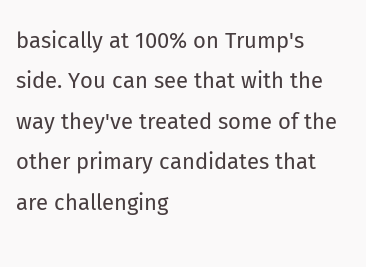basically at 100% on Trump's side. You can see that with the way they've treated some of the other primary candidates that are challenging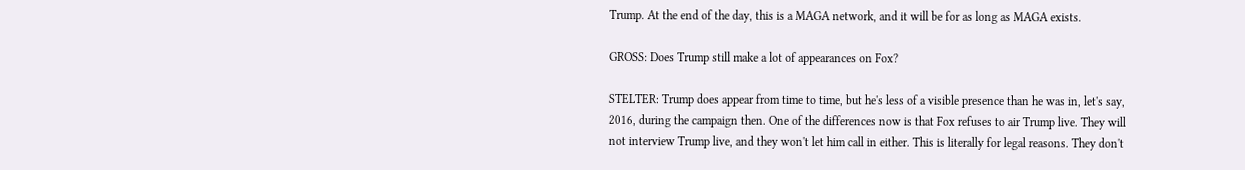Trump. At the end of the day, this is a MAGA network, and it will be for as long as MAGA exists.

GROSS: Does Trump still make a lot of appearances on Fox?

STELTER: Trump does appear from time to time, but he's less of a visible presence than he was in, let's say, 2016, during the campaign then. One of the differences now is that Fox refuses to air Trump live. They will not interview Trump live, and they won't let him call in either. This is literally for legal reasons. They don't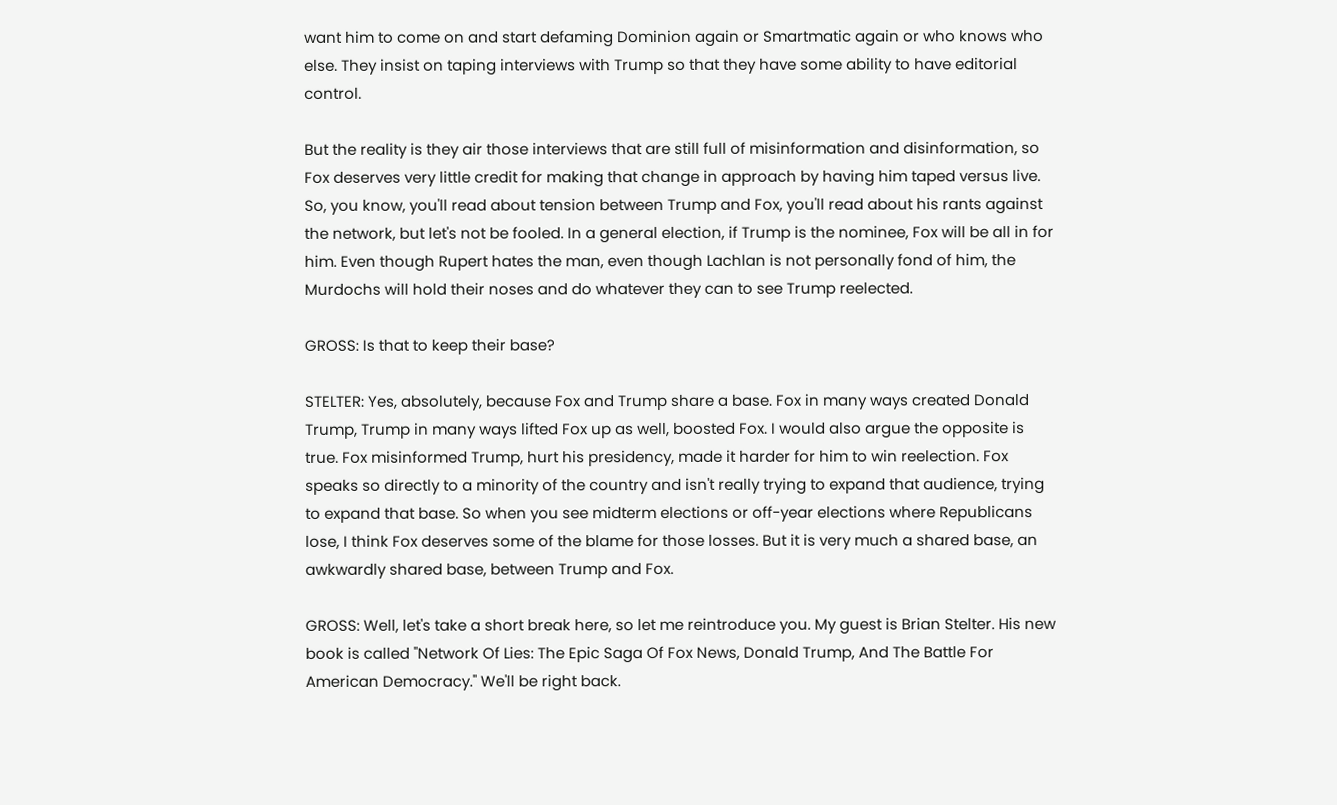want him to come on and start defaming Dominion again or Smartmatic again or who knows who else. They insist on taping interviews with Trump so that they have some ability to have editorial control.

But the reality is they air those interviews that are still full of misinformation and disinformation, so Fox deserves very little credit for making that change in approach by having him taped versus live. So, you know, you'll read about tension between Trump and Fox, you'll read about his rants against the network, but let's not be fooled. In a general election, if Trump is the nominee, Fox will be all in for him. Even though Rupert hates the man, even though Lachlan is not personally fond of him, the Murdochs will hold their noses and do whatever they can to see Trump reelected.

GROSS: Is that to keep their base?

STELTER: Yes, absolutely, because Fox and Trump share a base. Fox in many ways created Donald Trump, Trump in many ways lifted Fox up as well, boosted Fox. I would also argue the opposite is true. Fox misinformed Trump, hurt his presidency, made it harder for him to win reelection. Fox speaks so directly to a minority of the country and isn't really trying to expand that audience, trying to expand that base. So when you see midterm elections or off-year elections where Republicans lose, I think Fox deserves some of the blame for those losses. But it is very much a shared base, an awkwardly shared base, between Trump and Fox.

GROSS: Well, let's take a short break here, so let me reintroduce you. My guest is Brian Stelter. His new book is called "Network Of Lies: The Epic Saga Of Fox News, Donald Trump, And The Battle For American Democracy." We'll be right back.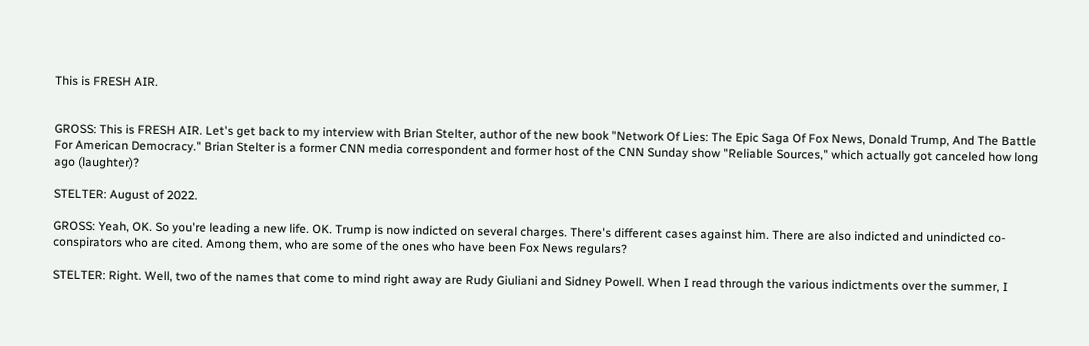This is FRESH AIR.


GROSS: This is FRESH AIR. Let's get back to my interview with Brian Stelter, author of the new book "Network Of Lies: The Epic Saga Of Fox News, Donald Trump, And The Battle For American Democracy." Brian Stelter is a former CNN media correspondent and former host of the CNN Sunday show "Reliable Sources," which actually got canceled how long ago (laughter)?

STELTER: August of 2022.

GROSS: Yeah, OK. So you're leading a new life. OK. Trump is now indicted on several charges. There's different cases against him. There are also indicted and unindicted co-conspirators who are cited. Among them, who are some of the ones who have been Fox News regulars?

STELTER: Right. Well, two of the names that come to mind right away are Rudy Giuliani and Sidney Powell. When I read through the various indictments over the summer, I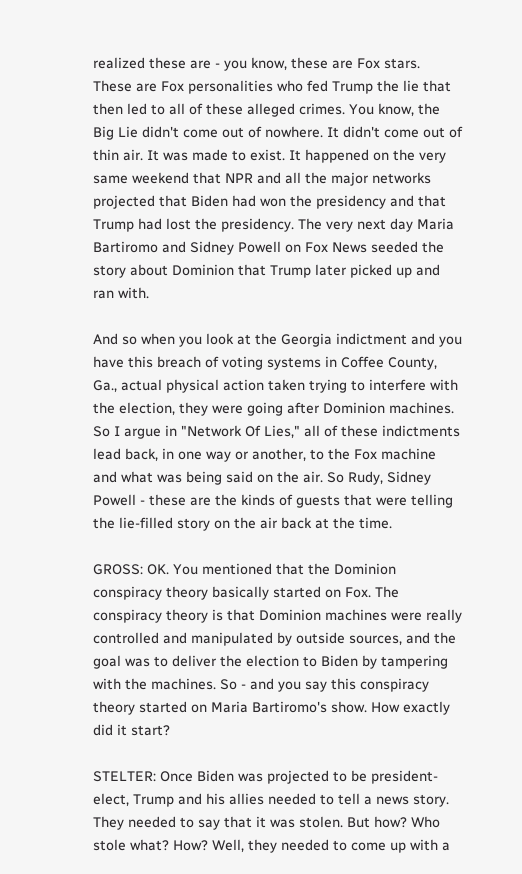realized these are - you know, these are Fox stars. These are Fox personalities who fed Trump the lie that then led to all of these alleged crimes. You know, the Big Lie didn't come out of nowhere. It didn't come out of thin air. It was made to exist. It happened on the very same weekend that NPR and all the major networks projected that Biden had won the presidency and that Trump had lost the presidency. The very next day Maria Bartiromo and Sidney Powell on Fox News seeded the story about Dominion that Trump later picked up and ran with.

And so when you look at the Georgia indictment and you have this breach of voting systems in Coffee County, Ga., actual physical action taken trying to interfere with the election, they were going after Dominion machines. So I argue in "Network Of Lies," all of these indictments lead back, in one way or another, to the Fox machine and what was being said on the air. So Rudy, Sidney Powell - these are the kinds of guests that were telling the lie-filled story on the air back at the time.

GROSS: OK. You mentioned that the Dominion conspiracy theory basically started on Fox. The conspiracy theory is that Dominion machines were really controlled and manipulated by outside sources, and the goal was to deliver the election to Biden by tampering with the machines. So - and you say this conspiracy theory started on Maria Bartiromo's show. How exactly did it start?

STELTER: Once Biden was projected to be president-elect, Trump and his allies needed to tell a news story. They needed to say that it was stolen. But how? Who stole what? How? Well, they needed to come up with a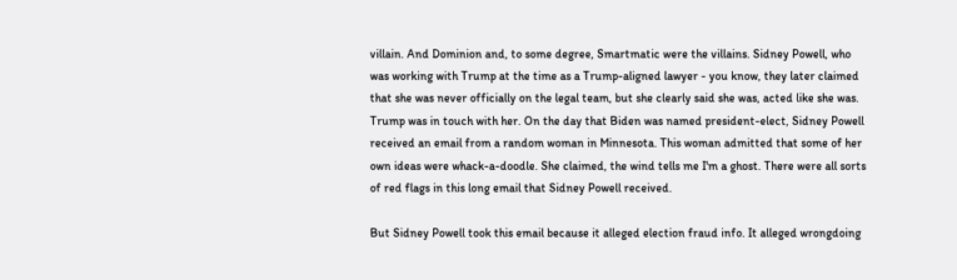villain. And Dominion and, to some degree, Smartmatic were the villains. Sidney Powell, who was working with Trump at the time as a Trump-aligned lawyer - you know, they later claimed that she was never officially on the legal team, but she clearly said she was, acted like she was. Trump was in touch with her. On the day that Biden was named president-elect, Sidney Powell received an email from a random woman in Minnesota. This woman admitted that some of her own ideas were whack-a-doodle. She claimed, the wind tells me I'm a ghost. There were all sorts of red flags in this long email that Sidney Powell received.

But Sidney Powell took this email because it alleged election fraud info. It alleged wrongdoing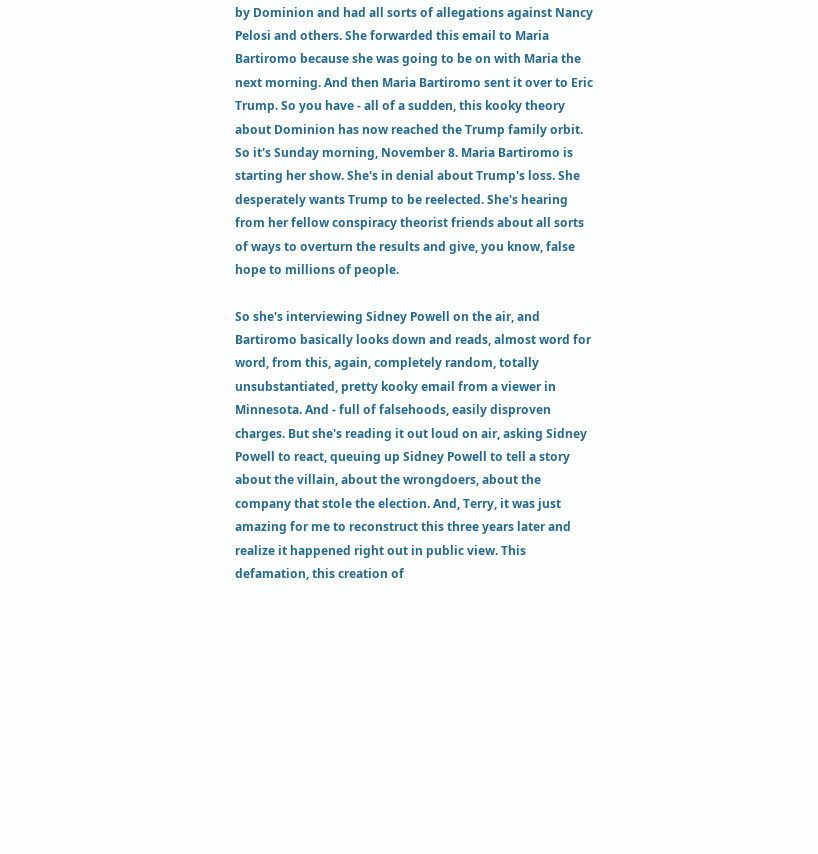by Dominion and had all sorts of allegations against Nancy Pelosi and others. She forwarded this email to Maria Bartiromo because she was going to be on with Maria the next morning. And then Maria Bartiromo sent it over to Eric Trump. So you have - all of a sudden, this kooky theory about Dominion has now reached the Trump family orbit. So it's Sunday morning, November 8. Maria Bartiromo is starting her show. She's in denial about Trump's loss. She desperately wants Trump to be reelected. She's hearing from her fellow conspiracy theorist friends about all sorts of ways to overturn the results and give, you know, false hope to millions of people.

So she's interviewing Sidney Powell on the air, and Bartiromo basically looks down and reads, almost word for word, from this, again, completely random, totally unsubstantiated, pretty kooky email from a viewer in Minnesota. And - full of falsehoods, easily disproven charges. But she's reading it out loud on air, asking Sidney Powell to react, queuing up Sidney Powell to tell a story about the villain, about the wrongdoers, about the company that stole the election. And, Terry, it was just amazing for me to reconstruct this three years later and realize it happened right out in public view. This defamation, this creation of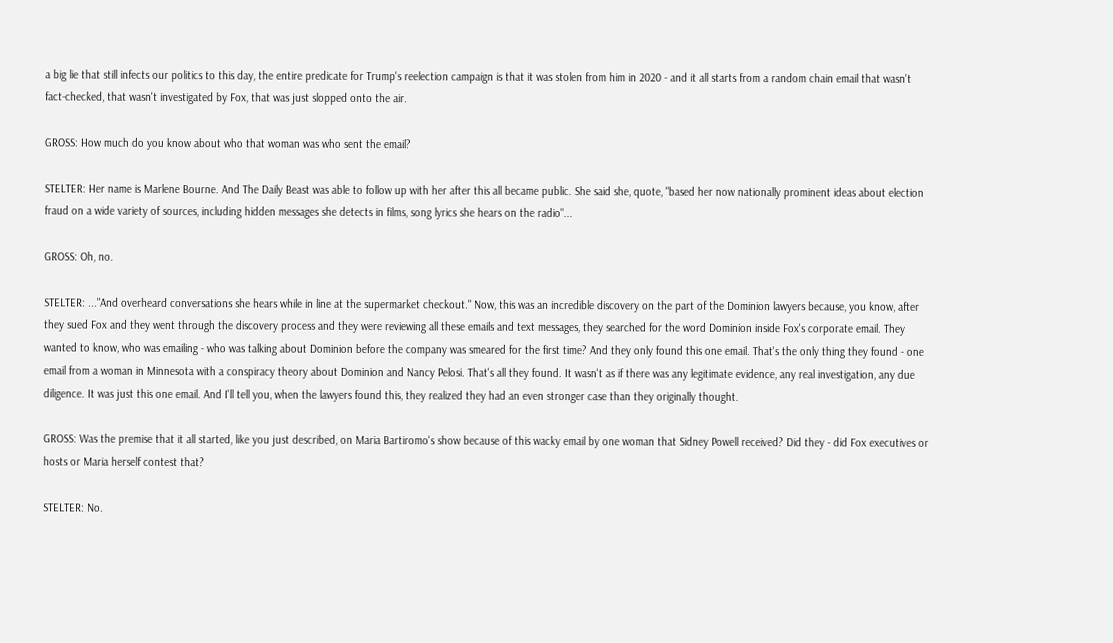a big lie that still infects our politics to this day, the entire predicate for Trump's reelection campaign is that it was stolen from him in 2020 - and it all starts from a random chain email that wasn't fact-checked, that wasn't investigated by Fox, that was just slopped onto the air.

GROSS: How much do you know about who that woman was who sent the email?

STELTER: Her name is Marlene Bourne. And The Daily Beast was able to follow up with her after this all became public. She said she, quote, "based her now nationally prominent ideas about election fraud on a wide variety of sources, including hidden messages she detects in films, song lyrics she hears on the radio"...

GROSS: Oh, no.

STELTER: ..."And overheard conversations she hears while in line at the supermarket checkout." Now, this was an incredible discovery on the part of the Dominion lawyers because, you know, after they sued Fox and they went through the discovery process and they were reviewing all these emails and text messages, they searched for the word Dominion inside Fox's corporate email. They wanted to know, who was emailing - who was talking about Dominion before the company was smeared for the first time? And they only found this one email. That's the only thing they found - one email from a woman in Minnesota with a conspiracy theory about Dominion and Nancy Pelosi. That's all they found. It wasn't as if there was any legitimate evidence, any real investigation, any due diligence. It was just this one email. And I'll tell you, when the lawyers found this, they realized they had an even stronger case than they originally thought.

GROSS: Was the premise that it all started, like you just described, on Maria Bartiromo's show because of this wacky email by one woman that Sidney Powell received? Did they - did Fox executives or hosts or Maria herself contest that?

STELTER: No.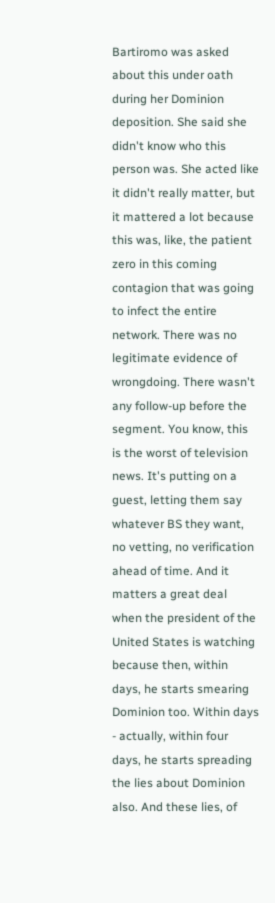Bartiromo was asked about this under oath during her Dominion deposition. She said she didn't know who this person was. She acted like it didn't really matter, but it mattered a lot because this was, like, the patient zero in this coming contagion that was going to infect the entire network. There was no legitimate evidence of wrongdoing. There wasn't any follow-up before the segment. You know, this is the worst of television news. It's putting on a guest, letting them say whatever BS they want, no vetting, no verification ahead of time. And it matters a great deal when the president of the United States is watching because then, within days, he starts smearing Dominion too. Within days - actually, within four days, he starts spreading the lies about Dominion also. And these lies, of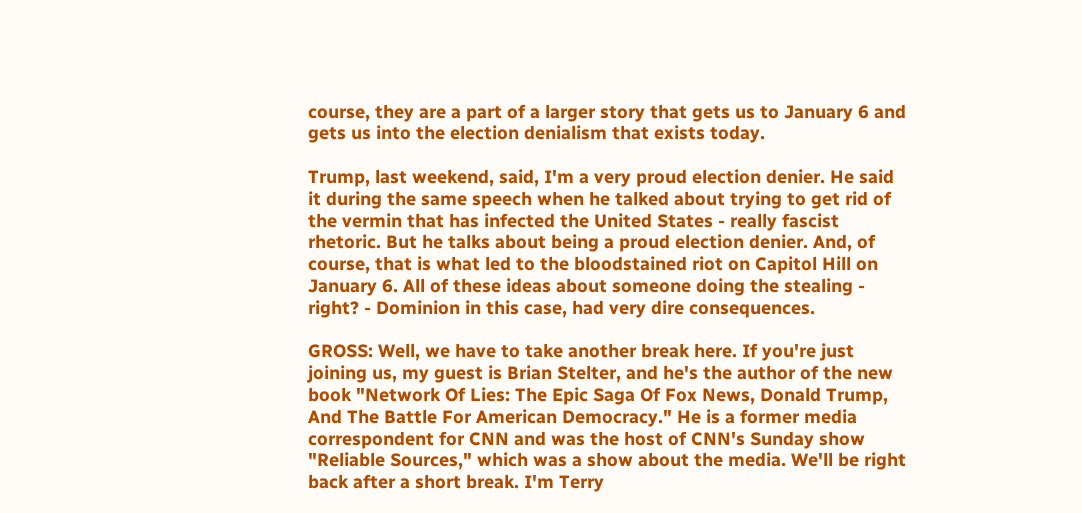course, they are a part of a larger story that gets us to January 6 and gets us into the election denialism that exists today.

Trump, last weekend, said, I'm a very proud election denier. He said it during the same speech when he talked about trying to get rid of the vermin that has infected the United States - really fascist rhetoric. But he talks about being a proud election denier. And, of course, that is what led to the bloodstained riot on Capitol Hill on January 6. All of these ideas about someone doing the stealing - right? - Dominion in this case, had very dire consequences.

GROSS: Well, we have to take another break here. If you're just joining us, my guest is Brian Stelter, and he's the author of the new book "Network Of Lies: The Epic Saga Of Fox News, Donald Trump, And The Battle For American Democracy." He is a former media correspondent for CNN and was the host of CNN's Sunday show "Reliable Sources," which was a show about the media. We'll be right back after a short break. I'm Terry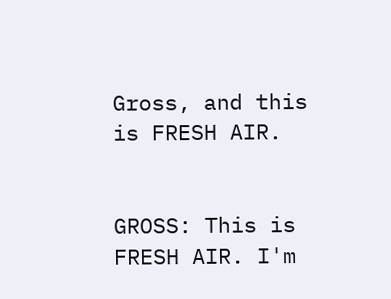Gross, and this is FRESH AIR.


GROSS: This is FRESH AIR. I'm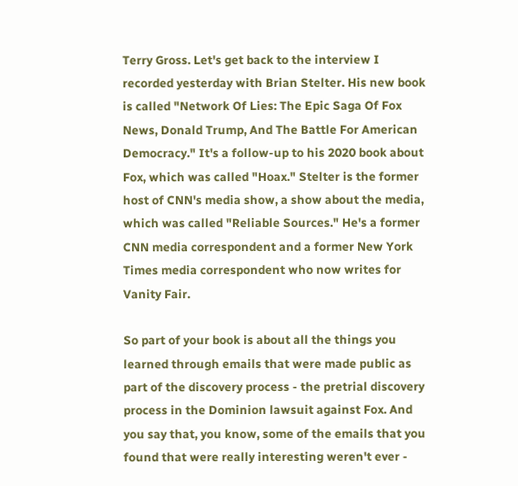Terry Gross. Let's get back to the interview I recorded yesterday with Brian Stelter. His new book is called "Network Of Lies: The Epic Saga Of Fox News, Donald Trump, And The Battle For American Democracy." It's a follow-up to his 2020 book about Fox, which was called "Hoax." Stelter is the former host of CNN's media show, a show about the media, which was called "Reliable Sources." He's a former CNN media correspondent and a former New York Times media correspondent who now writes for Vanity Fair.

So part of your book is about all the things you learned through emails that were made public as part of the discovery process - the pretrial discovery process in the Dominion lawsuit against Fox. And you say that, you know, some of the emails that you found that were really interesting weren't ever -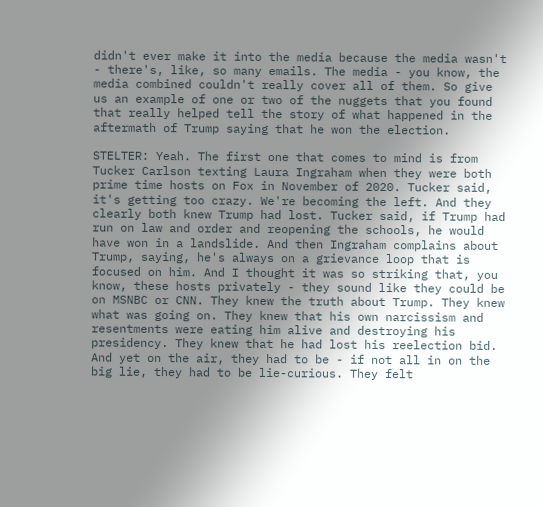didn't ever make it into the media because the media wasn't - there's, like, so many emails. The media - you know, the media combined couldn't really cover all of them. So give us an example of one or two of the nuggets that you found that really helped tell the story of what happened in the aftermath of Trump saying that he won the election.

STELTER: Yeah. The first one that comes to mind is from Tucker Carlson texting Laura Ingraham when they were both prime time hosts on Fox in November of 2020. Tucker said, it's getting too crazy. We're becoming the left. And they clearly both knew Trump had lost. Tucker said, if Trump had run on law and order and reopening the schools, he would have won in a landslide. And then Ingraham complains about Trump, saying, he's always on a grievance loop that is focused on him. And I thought it was so striking that, you know, these hosts privately - they sound like they could be on MSNBC or CNN. They knew the truth about Trump. They knew what was going on. They knew that his own narcissism and resentments were eating him alive and destroying his presidency. They knew that he had lost his reelection bid. And yet on the air, they had to be - if not all in on the big lie, they had to be lie-curious. They felt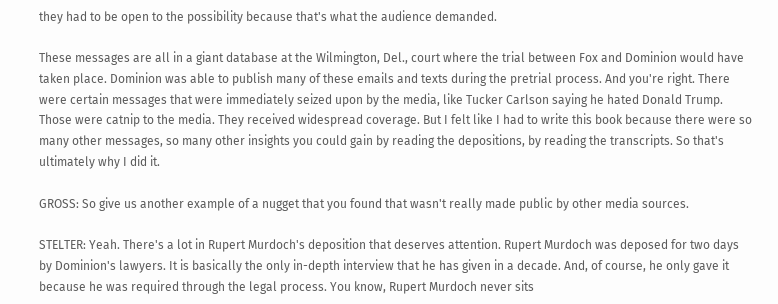they had to be open to the possibility because that's what the audience demanded.

These messages are all in a giant database at the Wilmington, Del., court where the trial between Fox and Dominion would have taken place. Dominion was able to publish many of these emails and texts during the pretrial process. And you're right. There were certain messages that were immediately seized upon by the media, like Tucker Carlson saying he hated Donald Trump. Those were catnip to the media. They received widespread coverage. But I felt like I had to write this book because there were so many other messages, so many other insights you could gain by reading the depositions, by reading the transcripts. So that's ultimately why I did it.

GROSS: So give us another example of a nugget that you found that wasn't really made public by other media sources.

STELTER: Yeah. There's a lot in Rupert Murdoch's deposition that deserves attention. Rupert Murdoch was deposed for two days by Dominion's lawyers. It is basically the only in-depth interview that he has given in a decade. And, of course, he only gave it because he was required through the legal process. You know, Rupert Murdoch never sits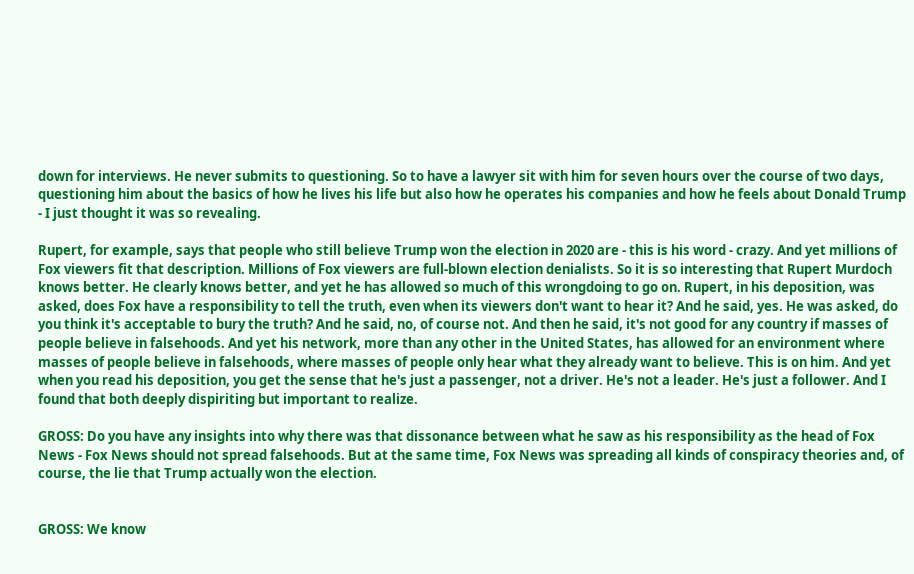down for interviews. He never submits to questioning. So to have a lawyer sit with him for seven hours over the course of two days, questioning him about the basics of how he lives his life but also how he operates his companies and how he feels about Donald Trump - I just thought it was so revealing.

Rupert, for example, says that people who still believe Trump won the election in 2020 are - this is his word - crazy. And yet millions of Fox viewers fit that description. Millions of Fox viewers are full-blown election denialists. So it is so interesting that Rupert Murdoch knows better. He clearly knows better, and yet he has allowed so much of this wrongdoing to go on. Rupert, in his deposition, was asked, does Fox have a responsibility to tell the truth, even when its viewers don't want to hear it? And he said, yes. He was asked, do you think it's acceptable to bury the truth? And he said, no, of course not. And then he said, it's not good for any country if masses of people believe in falsehoods. And yet his network, more than any other in the United States, has allowed for an environment where masses of people believe in falsehoods, where masses of people only hear what they already want to believe. This is on him. And yet when you read his deposition, you get the sense that he's just a passenger, not a driver. He's not a leader. He's just a follower. And I found that both deeply dispiriting but important to realize.

GROSS: Do you have any insights into why there was that dissonance between what he saw as his responsibility as the head of Fox News - Fox News should not spread falsehoods. But at the same time, Fox News was spreading all kinds of conspiracy theories and, of course, the lie that Trump actually won the election.


GROSS: We know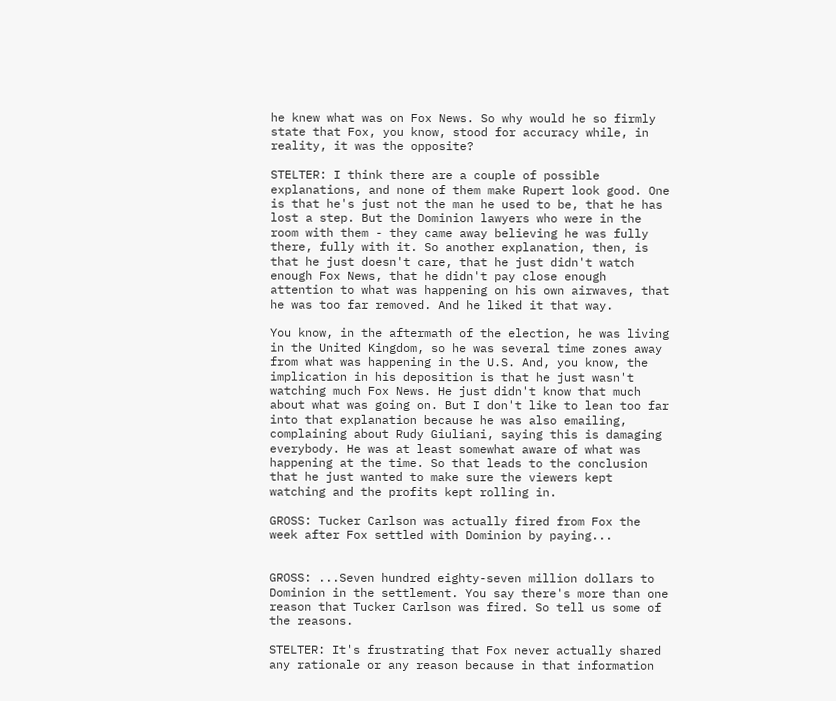he knew what was on Fox News. So why would he so firmly state that Fox, you know, stood for accuracy while, in reality, it was the opposite?

STELTER: I think there are a couple of possible explanations, and none of them make Rupert look good. One is that he's just not the man he used to be, that he has lost a step. But the Dominion lawyers who were in the room with them - they came away believing he was fully there, fully with it. So another explanation, then, is that he just doesn't care, that he just didn't watch enough Fox News, that he didn't pay close enough attention to what was happening on his own airwaves, that he was too far removed. And he liked it that way.

You know, in the aftermath of the election, he was living in the United Kingdom, so he was several time zones away from what was happening in the U.S. And, you know, the implication in his deposition is that he just wasn't watching much Fox News. He just didn't know that much about what was going on. But I don't like to lean too far into that explanation because he was also emailing, complaining about Rudy Giuliani, saying this is damaging everybody. He was at least somewhat aware of what was happening at the time. So that leads to the conclusion that he just wanted to make sure the viewers kept watching and the profits kept rolling in.

GROSS: Tucker Carlson was actually fired from Fox the week after Fox settled with Dominion by paying...


GROSS: ...Seven hundred eighty-seven million dollars to Dominion in the settlement. You say there's more than one reason that Tucker Carlson was fired. So tell us some of the reasons.

STELTER: It's frustrating that Fox never actually shared any rationale or any reason because in that information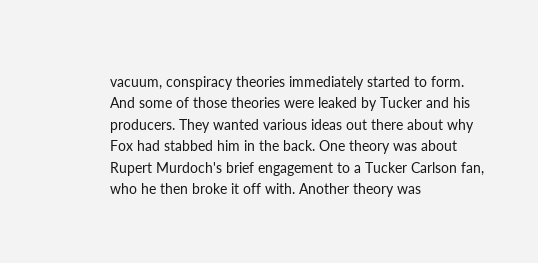vacuum, conspiracy theories immediately started to form. And some of those theories were leaked by Tucker and his producers. They wanted various ideas out there about why Fox had stabbed him in the back. One theory was about Rupert Murdoch's brief engagement to a Tucker Carlson fan, who he then broke it off with. Another theory was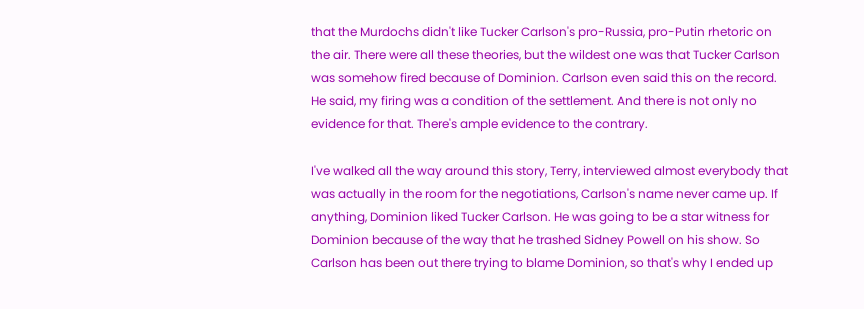that the Murdochs didn't like Tucker Carlson's pro-Russia, pro-Putin rhetoric on the air. There were all these theories, but the wildest one was that Tucker Carlson was somehow fired because of Dominion. Carlson even said this on the record. He said, my firing was a condition of the settlement. And there is not only no evidence for that. There's ample evidence to the contrary.

I've walked all the way around this story, Terry, interviewed almost everybody that was actually in the room for the negotiations, Carlson's name never came up. If anything, Dominion liked Tucker Carlson. He was going to be a star witness for Dominion because of the way that he trashed Sidney Powell on his show. So Carlson has been out there trying to blame Dominion, so that's why I ended up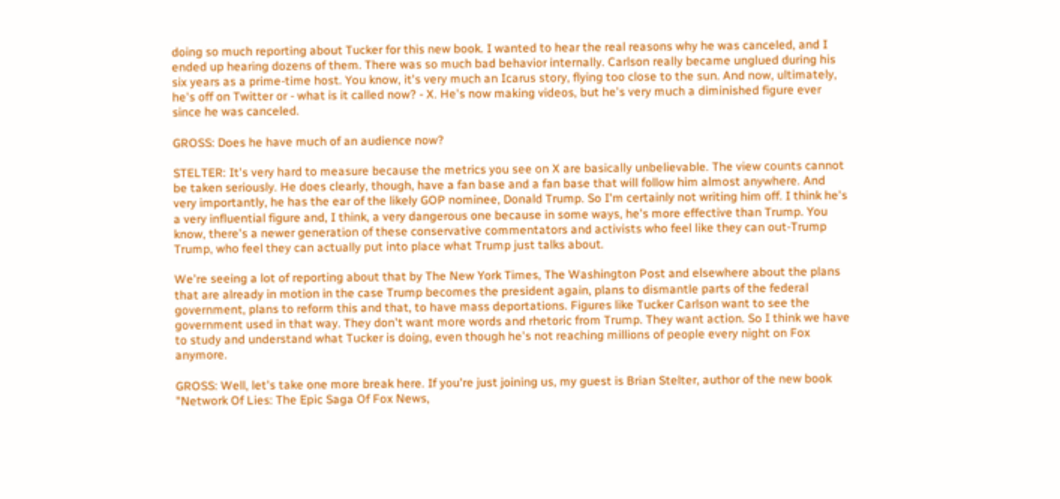doing so much reporting about Tucker for this new book. I wanted to hear the real reasons why he was canceled, and I ended up hearing dozens of them. There was so much bad behavior internally. Carlson really became unglued during his six years as a prime-time host. You know, it's very much an Icarus story, flying too close to the sun. And now, ultimately, he's off on Twitter or - what is it called now? - X. He's now making videos, but he's very much a diminished figure ever since he was canceled.

GROSS: Does he have much of an audience now?

STELTER: It's very hard to measure because the metrics you see on X are basically unbelievable. The view counts cannot be taken seriously. He does clearly, though, have a fan base and a fan base that will follow him almost anywhere. And very importantly, he has the ear of the likely GOP nominee, Donald Trump. So I'm certainly not writing him off. I think he's a very influential figure and, I think, a very dangerous one because in some ways, he's more effective than Trump. You know, there's a newer generation of these conservative commentators and activists who feel like they can out-Trump Trump, who feel they can actually put into place what Trump just talks about.

We're seeing a lot of reporting about that by The New York Times, The Washington Post and elsewhere about the plans that are already in motion in the case Trump becomes the president again, plans to dismantle parts of the federal government, plans to reform this and that, to have mass deportations. Figures like Tucker Carlson want to see the government used in that way. They don't want more words and rhetoric from Trump. They want action. So I think we have to study and understand what Tucker is doing, even though he's not reaching millions of people every night on Fox anymore.

GROSS: Well, let's take one more break here. If you're just joining us, my guest is Brian Stelter, author of the new book "Network Of Lies: The Epic Saga Of Fox News,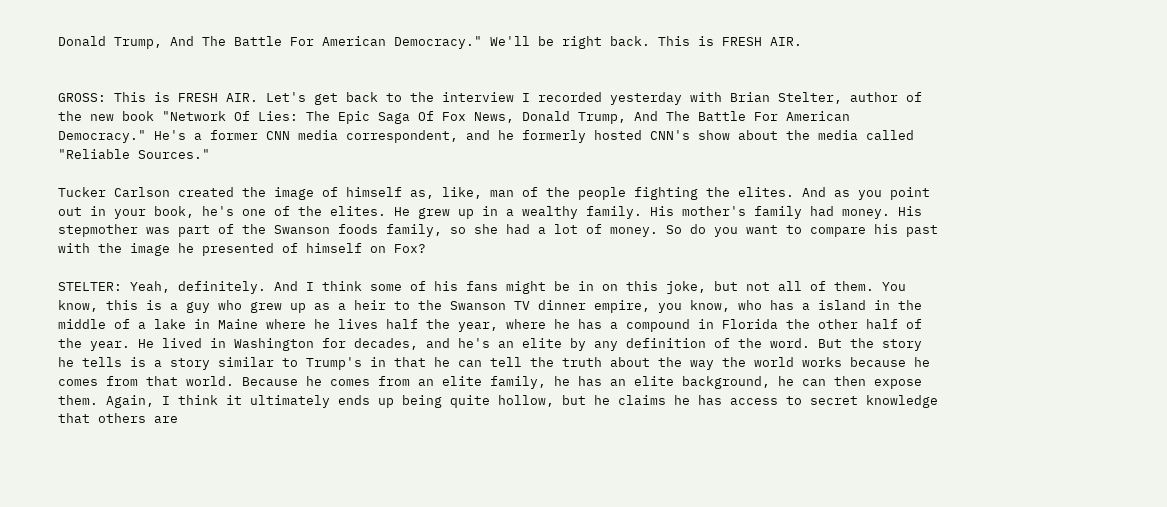Donald Trump, And The Battle For American Democracy." We'll be right back. This is FRESH AIR.


GROSS: This is FRESH AIR. Let's get back to the interview I recorded yesterday with Brian Stelter, author of the new book "Network Of Lies: The Epic Saga Of Fox News, Donald Trump, And The Battle For American Democracy." He's a former CNN media correspondent, and he formerly hosted CNN's show about the media called "Reliable Sources."

Tucker Carlson created the image of himself as, like, man of the people fighting the elites. And as you point out in your book, he's one of the elites. He grew up in a wealthy family. His mother's family had money. His stepmother was part of the Swanson foods family, so she had a lot of money. So do you want to compare his past with the image he presented of himself on Fox?

STELTER: Yeah, definitely. And I think some of his fans might be in on this joke, but not all of them. You know, this is a guy who grew up as a heir to the Swanson TV dinner empire, you know, who has a island in the middle of a lake in Maine where he lives half the year, where he has a compound in Florida the other half of the year. He lived in Washington for decades, and he's an elite by any definition of the word. But the story he tells is a story similar to Trump's in that he can tell the truth about the way the world works because he comes from that world. Because he comes from an elite family, he has an elite background, he can then expose them. Again, I think it ultimately ends up being quite hollow, but he claims he has access to secret knowledge that others are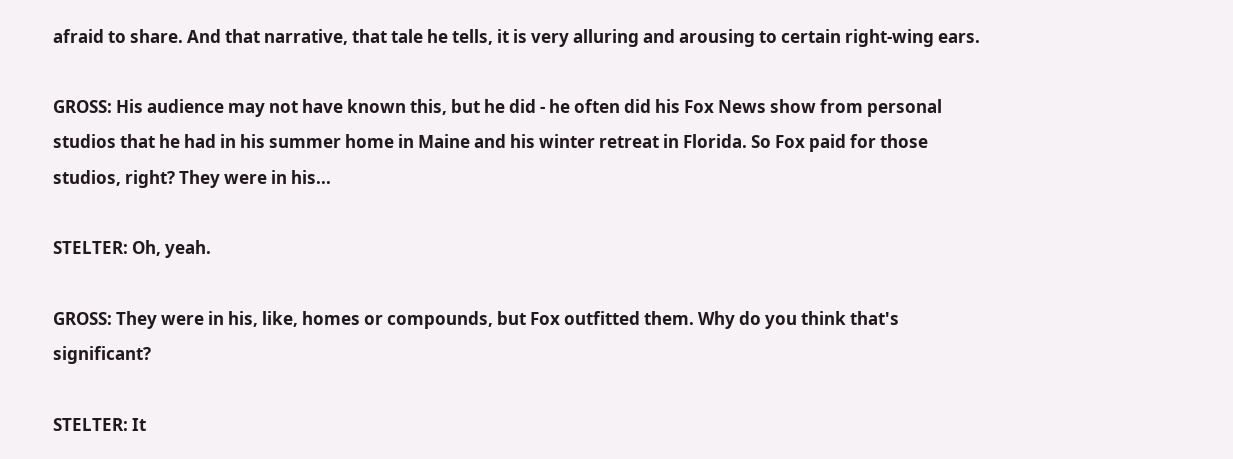afraid to share. And that narrative, that tale he tells, it is very alluring and arousing to certain right-wing ears.

GROSS: His audience may not have known this, but he did - he often did his Fox News show from personal studios that he had in his summer home in Maine and his winter retreat in Florida. So Fox paid for those studios, right? They were in his...

STELTER: Oh, yeah.

GROSS: They were in his, like, homes or compounds, but Fox outfitted them. Why do you think that's significant?

STELTER: It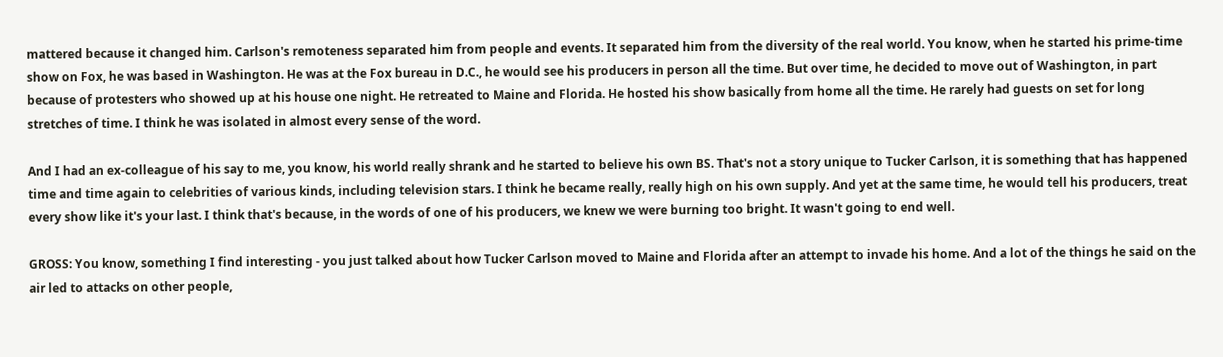mattered because it changed him. Carlson's remoteness separated him from people and events. It separated him from the diversity of the real world. You know, when he started his prime-time show on Fox, he was based in Washington. He was at the Fox bureau in D.C., he would see his producers in person all the time. But over time, he decided to move out of Washington, in part because of protesters who showed up at his house one night. He retreated to Maine and Florida. He hosted his show basically from home all the time. He rarely had guests on set for long stretches of time. I think he was isolated in almost every sense of the word.

And I had an ex-colleague of his say to me, you know, his world really shrank and he started to believe his own BS. That's not a story unique to Tucker Carlson, it is something that has happened time and time again to celebrities of various kinds, including television stars. I think he became really, really high on his own supply. And yet at the same time, he would tell his producers, treat every show like it's your last. I think that's because, in the words of one of his producers, we knew we were burning too bright. It wasn't going to end well.

GROSS: You know, something I find interesting - you just talked about how Tucker Carlson moved to Maine and Florida after an attempt to invade his home. And a lot of the things he said on the air led to attacks on other people,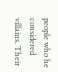people who he considered villains. Their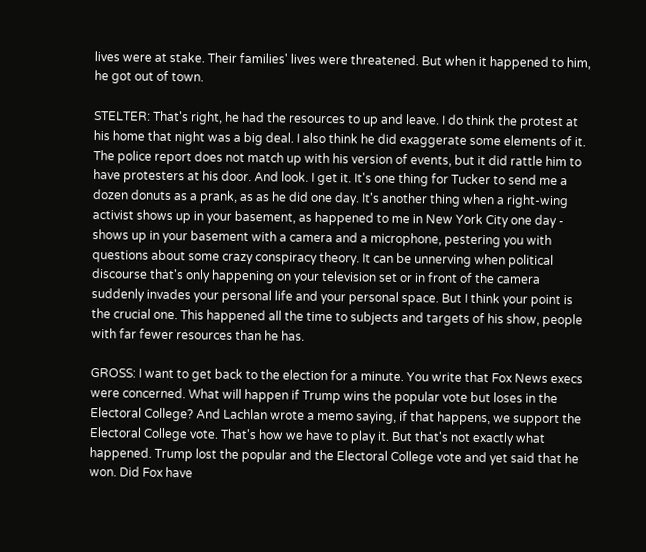lives were at stake. Their families' lives were threatened. But when it happened to him, he got out of town.

STELTER: That's right, he had the resources to up and leave. I do think the protest at his home that night was a big deal. I also think he did exaggerate some elements of it. The police report does not match up with his version of events, but it did rattle him to have protesters at his door. And look. I get it. It's one thing for Tucker to send me a dozen donuts as a prank, as as he did one day. It's another thing when a right-wing activist shows up in your basement, as happened to me in New York City one day - shows up in your basement with a camera and a microphone, pestering you with questions about some crazy conspiracy theory. It can be unnerving when political discourse that's only happening on your television set or in front of the camera suddenly invades your personal life and your personal space. But I think your point is the crucial one. This happened all the time to subjects and targets of his show, people with far fewer resources than he has.

GROSS: I want to get back to the election for a minute. You write that Fox News execs were concerned. What will happen if Trump wins the popular vote but loses in the Electoral College? And Lachlan wrote a memo saying, if that happens, we support the Electoral College vote. That's how we have to play it. But that's not exactly what happened. Trump lost the popular and the Electoral College vote and yet said that he won. Did Fox have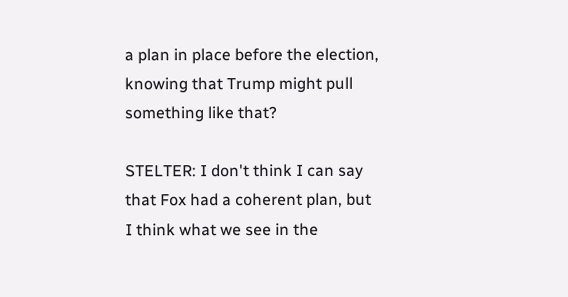a plan in place before the election, knowing that Trump might pull something like that?

STELTER: I don't think I can say that Fox had a coherent plan, but I think what we see in the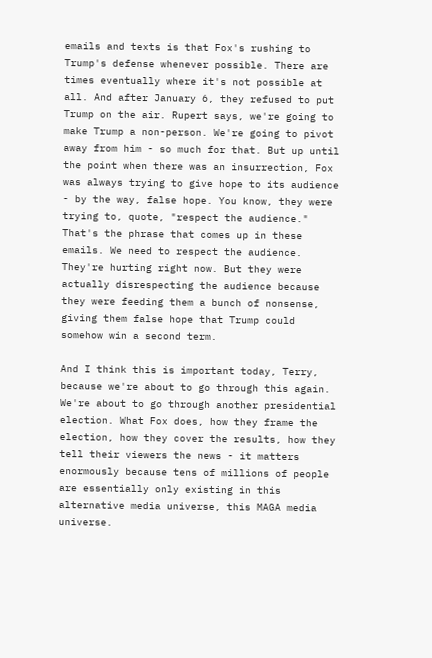emails and texts is that Fox's rushing to Trump's defense whenever possible. There are times eventually where it's not possible at all. And after January 6, they refused to put Trump on the air. Rupert says, we're going to make Trump a non-person. We're going to pivot away from him - so much for that. But up until the point when there was an insurrection, Fox was always trying to give hope to its audience - by the way, false hope. You know, they were trying to, quote, "respect the audience." That's the phrase that comes up in these emails. We need to respect the audience. They're hurting right now. But they were actually disrespecting the audience because they were feeding them a bunch of nonsense, giving them false hope that Trump could somehow win a second term.

And I think this is important today, Terry, because we're about to go through this again. We're about to go through another presidential election. What Fox does, how they frame the election, how they cover the results, how they tell their viewers the news - it matters enormously because tens of millions of people are essentially only existing in this alternative media universe, this MAGA media universe.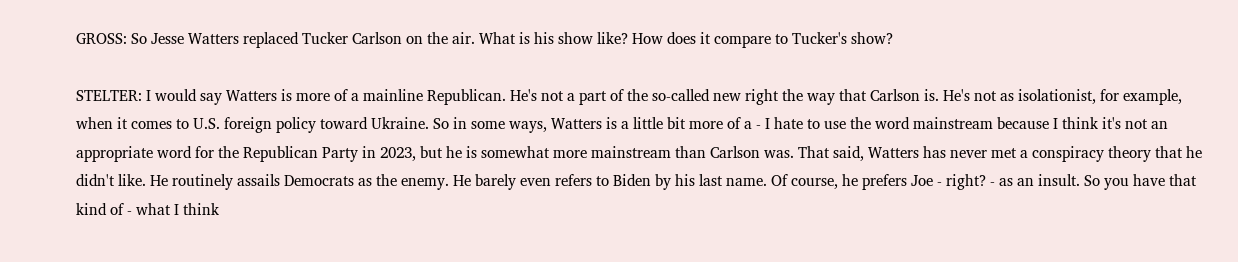GROSS: So Jesse Watters replaced Tucker Carlson on the air. What is his show like? How does it compare to Tucker's show?

STELTER: I would say Watters is more of a mainline Republican. He's not a part of the so-called new right the way that Carlson is. He's not as isolationist, for example, when it comes to U.S. foreign policy toward Ukraine. So in some ways, Watters is a little bit more of a - I hate to use the word mainstream because I think it's not an appropriate word for the Republican Party in 2023, but he is somewhat more mainstream than Carlson was. That said, Watters has never met a conspiracy theory that he didn't like. He routinely assails Democrats as the enemy. He barely even refers to Biden by his last name. Of course, he prefers Joe - right? - as an insult. So you have that kind of - what I think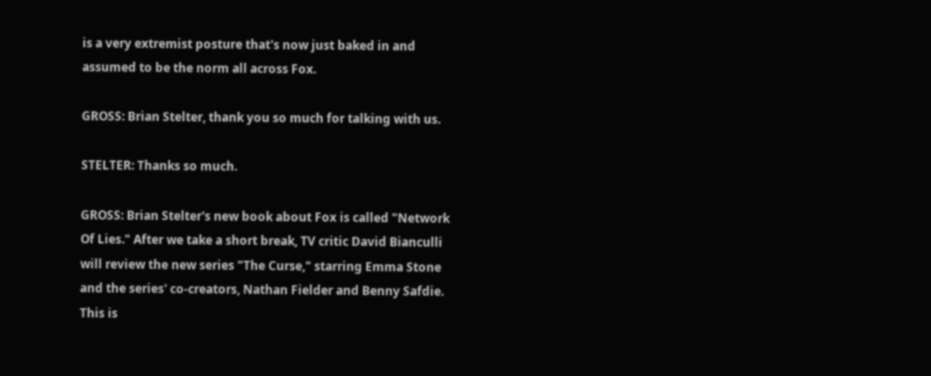is a very extremist posture that's now just baked in and assumed to be the norm all across Fox.

GROSS: Brian Stelter, thank you so much for talking with us.

STELTER: Thanks so much.

GROSS: Brian Stelter's new book about Fox is called "Network Of Lies." After we take a short break, TV critic David Bianculli will review the new series "The Curse," starring Emma Stone and the series' co-creators, Nathan Fielder and Benny Safdie. This is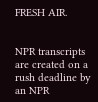FRESH AIR.


NPR transcripts are created on a rush deadline by an NPR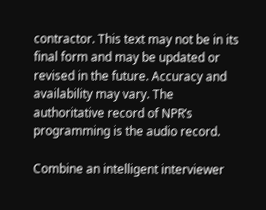contractor. This text may not be in its final form and may be updated or revised in the future. Accuracy and availability may vary. The authoritative record of NPR’s programming is the audio record.

Combine an intelligent interviewer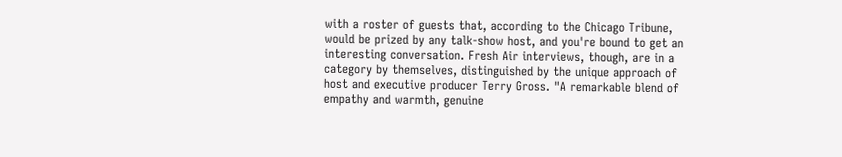with a roster of guests that, according to the Chicago Tribune, would be prized by any talk-show host, and you're bound to get an interesting conversation. Fresh Air interviews, though, are in a category by themselves, distinguished by the unique approach of host and executive producer Terry Gross. "A remarkable blend of empathy and warmth, genuine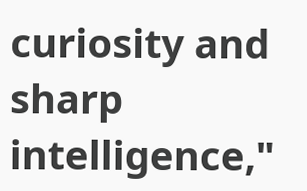curiosity and sharp intelligence,"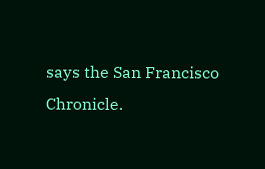says the San Francisco Chronicle.